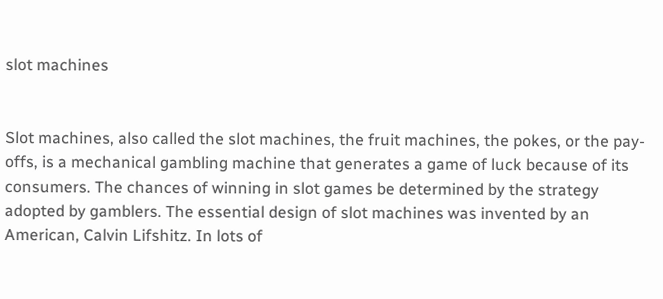slot machines


Slot machines, also called the slot machines, the fruit machines, the pokes, or the pay-offs, is a mechanical gambling machine that generates a game of luck because of its consumers. The chances of winning in slot games be determined by the strategy adopted by gamblers. The essential design of slot machines was invented by an American, Calvin Lifshitz. In lots of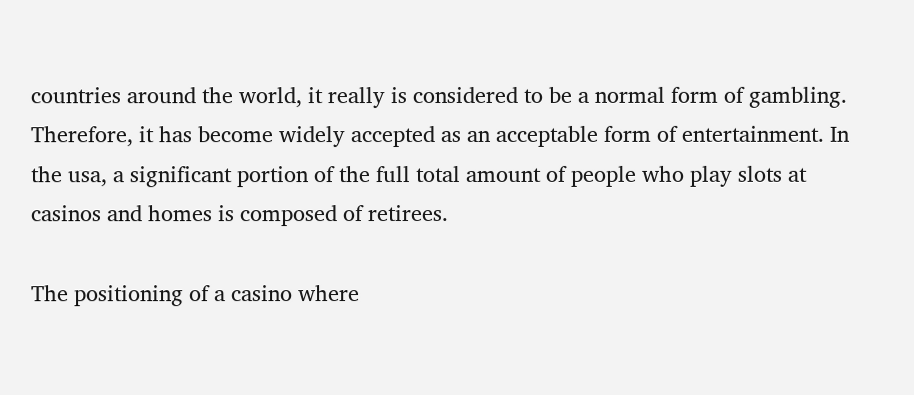countries around the world, it really is considered to be a normal form of gambling. Therefore, it has become widely accepted as an acceptable form of entertainment. In the usa, a significant portion of the full total amount of people who play slots at casinos and homes is composed of retirees.

The positioning of a casino where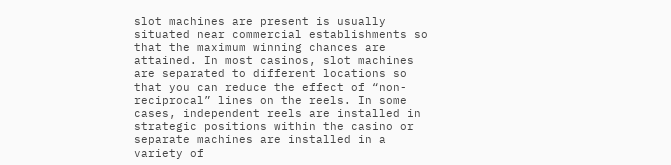slot machines are present is usually situated near commercial establishments so that the maximum winning chances are attained. In most casinos, slot machines are separated to different locations so that you can reduce the effect of “non-reciprocal” lines on the reels. In some cases, independent reels are installed in strategic positions within the casino or separate machines are installed in a variety of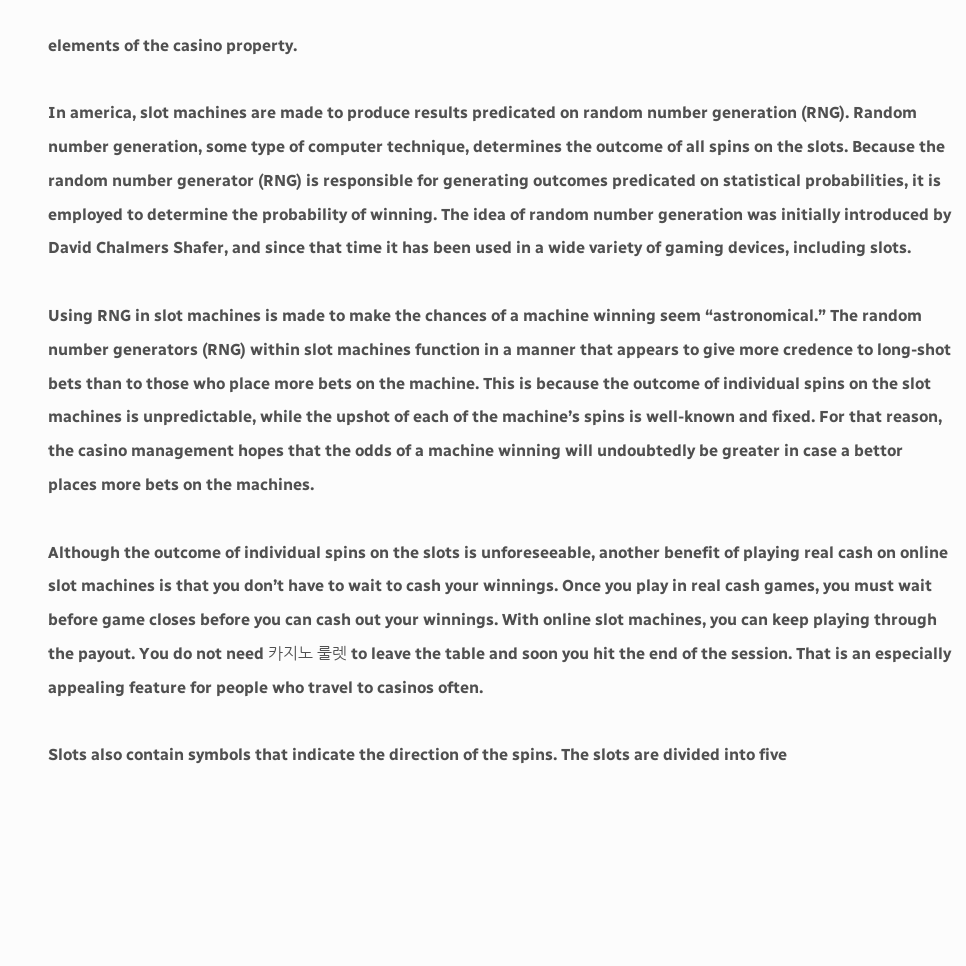elements of the casino property.

In america, slot machines are made to produce results predicated on random number generation (RNG). Random number generation, some type of computer technique, determines the outcome of all spins on the slots. Because the random number generator (RNG) is responsible for generating outcomes predicated on statistical probabilities, it is employed to determine the probability of winning. The idea of random number generation was initially introduced by David Chalmers Shafer, and since that time it has been used in a wide variety of gaming devices, including slots.

Using RNG in slot machines is made to make the chances of a machine winning seem “astronomical.” The random number generators (RNG) within slot machines function in a manner that appears to give more credence to long-shot bets than to those who place more bets on the machine. This is because the outcome of individual spins on the slot machines is unpredictable, while the upshot of each of the machine’s spins is well-known and fixed. For that reason, the casino management hopes that the odds of a machine winning will undoubtedly be greater in case a bettor places more bets on the machines.

Although the outcome of individual spins on the slots is unforeseeable, another benefit of playing real cash on online slot machines is that you don’t have to wait to cash your winnings. Once you play in real cash games, you must wait before game closes before you can cash out your winnings. With online slot machines, you can keep playing through the payout. You do not need 카지노 룰렛 to leave the table and soon you hit the end of the session. That is an especially appealing feature for people who travel to casinos often.

Slots also contain symbols that indicate the direction of the spins. The slots are divided into five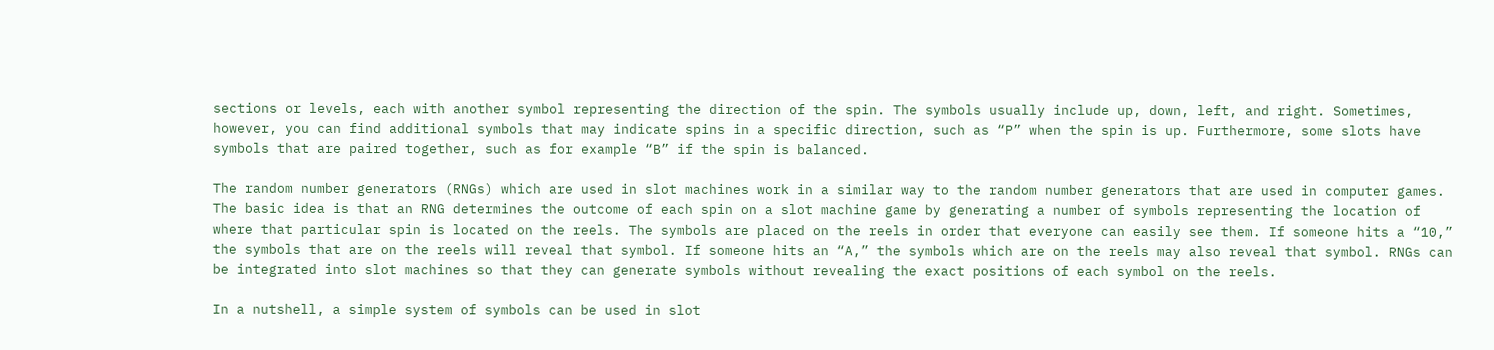sections or levels, each with another symbol representing the direction of the spin. The symbols usually include up, down, left, and right. Sometimes, however, you can find additional symbols that may indicate spins in a specific direction, such as “P” when the spin is up. Furthermore, some slots have symbols that are paired together, such as for example “B” if the spin is balanced.

The random number generators (RNGs) which are used in slot machines work in a similar way to the random number generators that are used in computer games. The basic idea is that an RNG determines the outcome of each spin on a slot machine game by generating a number of symbols representing the location of where that particular spin is located on the reels. The symbols are placed on the reels in order that everyone can easily see them. If someone hits a “10,” the symbols that are on the reels will reveal that symbol. If someone hits an “A,” the symbols which are on the reels may also reveal that symbol. RNGs can be integrated into slot machines so that they can generate symbols without revealing the exact positions of each symbol on the reels.

In a nutshell, a simple system of symbols can be used in slot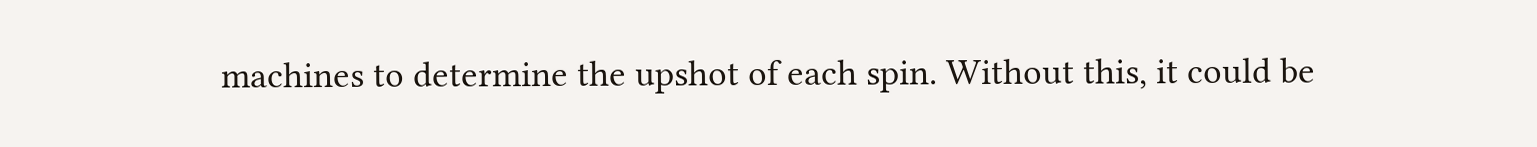machines to determine the upshot of each spin. Without this, it could be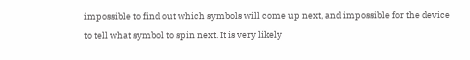impossible to find out which symbols will come up next, and impossible for the device to tell what symbol to spin next. It is very likely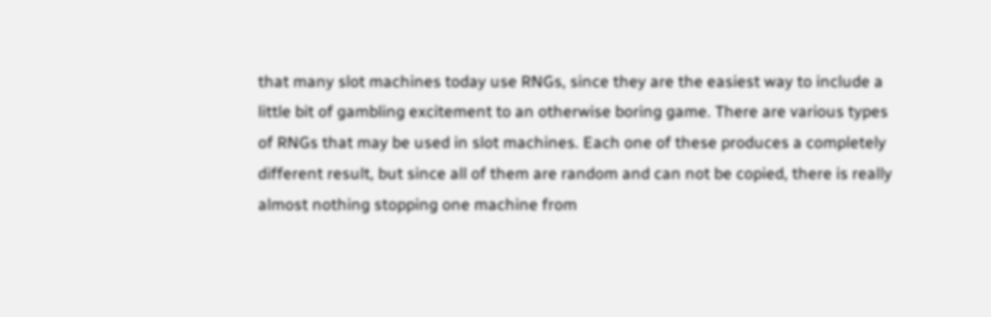that many slot machines today use RNGs, since they are the easiest way to include a little bit of gambling excitement to an otherwise boring game. There are various types of RNGs that may be used in slot machines. Each one of these produces a completely different result, but since all of them are random and can not be copied, there is really almost nothing stopping one machine from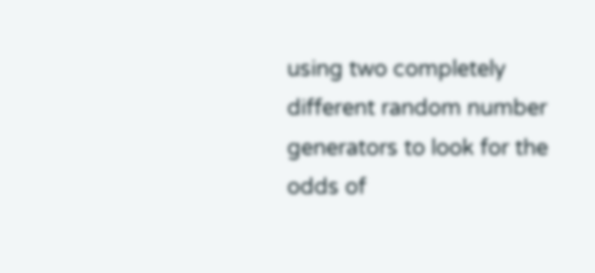using two completely different random number generators to look for the odds of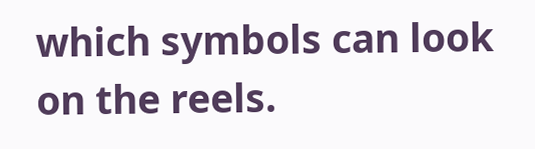which symbols can look on the reels.